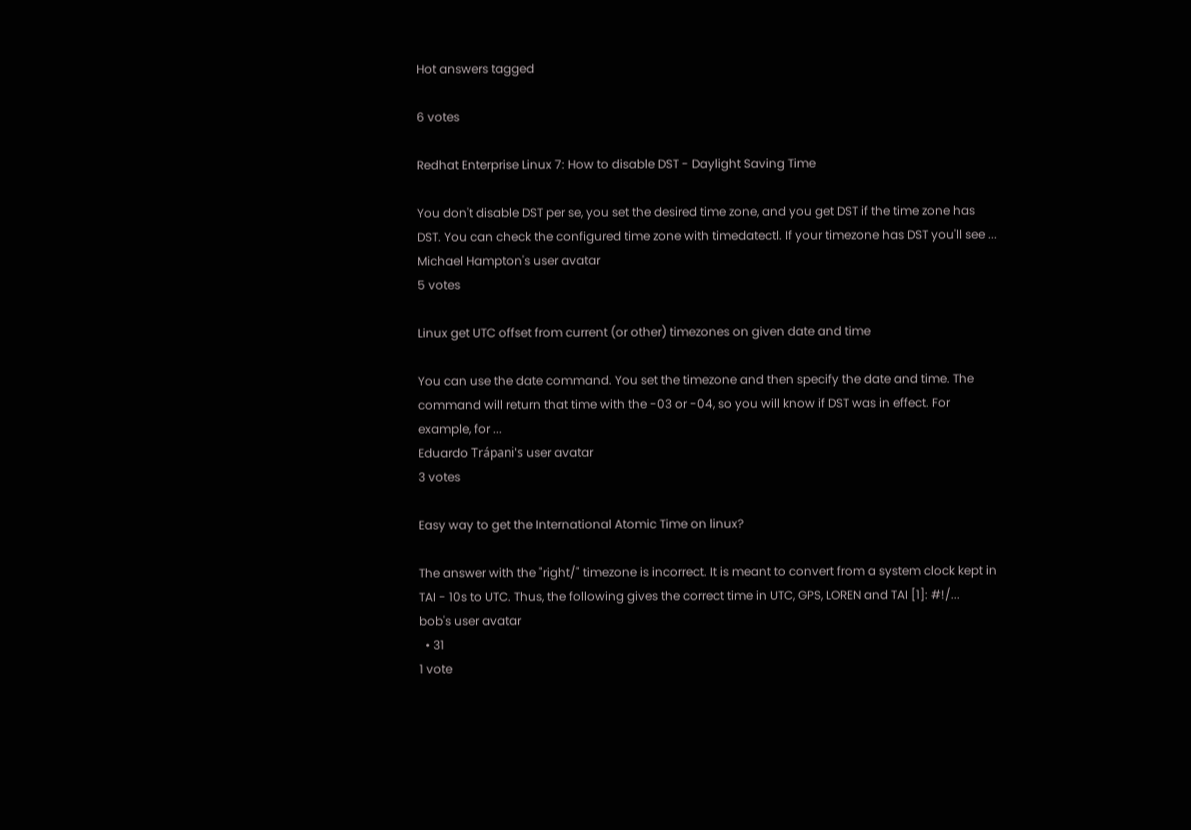Hot answers tagged

6 votes

Redhat Enterprise Linux 7: How to disable DST - Daylight Saving Time

You don't disable DST per se, you set the desired time zone, and you get DST if the time zone has DST. You can check the configured time zone with timedatectl. If your timezone has DST you'll see ...
Michael Hampton's user avatar
5 votes

Linux get UTC offset from current (or other) timezones on given date and time

You can use the date command. You set the timezone and then specify the date and time. The command will return that time with the -03 or -04, so you will know if DST was in effect. For example, for ...
Eduardo Trápani's user avatar
3 votes

Easy way to get the International Atomic Time on linux?

The answer with the "right/" timezone is incorrect. It is meant to convert from a system clock kept in TAI - 10s to UTC. Thus, the following gives the correct time in UTC, GPS, LOREN and TAI [1]: #!/...
bob's user avatar
  • 31
1 vote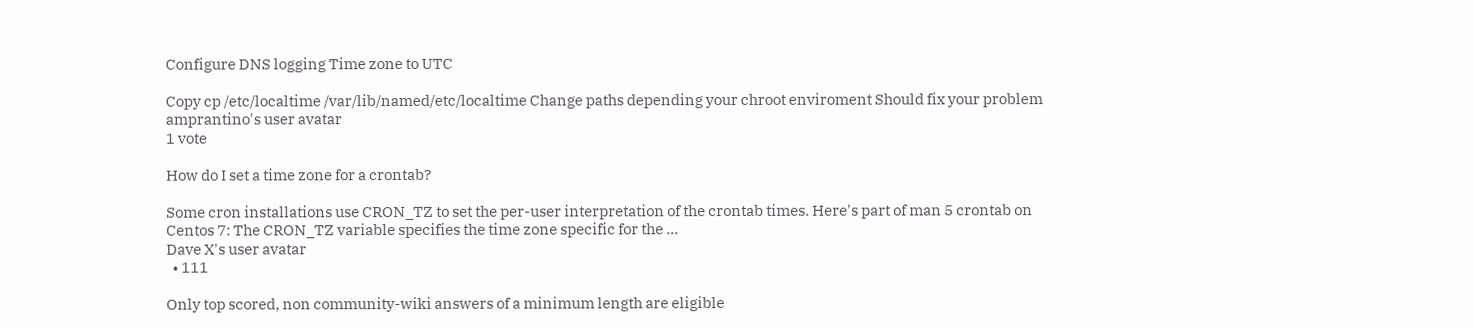Configure DNS logging Time zone to UTC

Copy cp /etc/localtime /var/lib/named/etc/localtime Change paths depending your chroot enviroment Should fix your problem
amprantino's user avatar
1 vote

How do I set a time zone for a crontab?

Some cron installations use CRON_TZ to set the per-user interpretation of the crontab times. Here's part of man 5 crontab on Centos 7: The CRON_TZ variable specifies the time zone specific for the ...
Dave X's user avatar
  • 111

Only top scored, non community-wiki answers of a minimum length are eligible